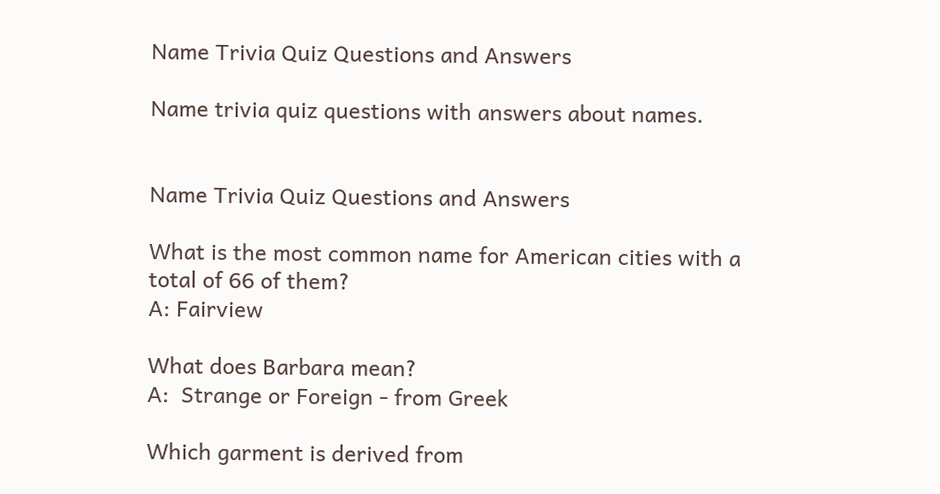Name Trivia Quiz Questions and Answers

Name trivia quiz questions with answers about names.


Name Trivia Quiz Questions and Answers

What is the most common name for American cities with a total of 66 of them?
A: Fairview

What does Barbara mean?
A:  Strange or Foreign - from Greek

Which garment is derived from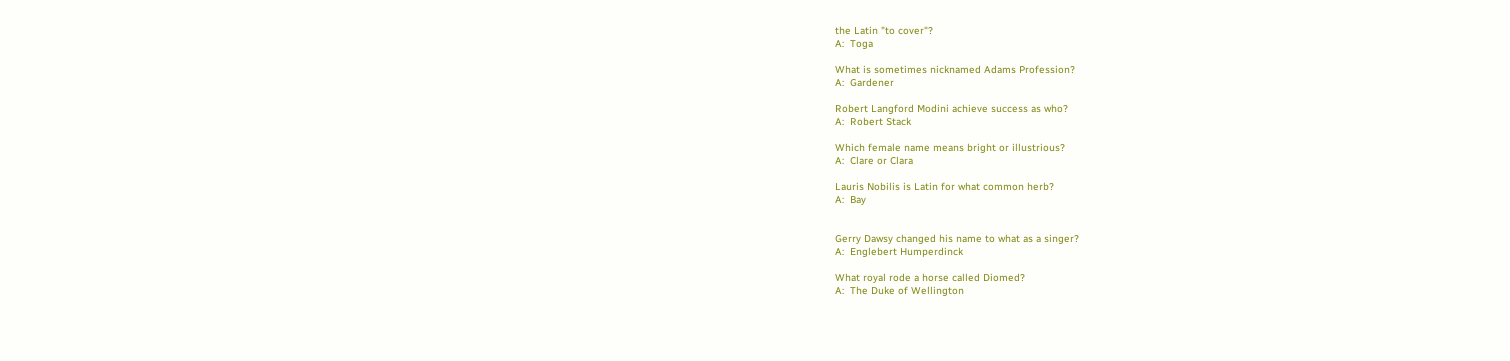the Latin "to cover"?
A:  Toga

What is sometimes nicknamed Adams Profession?
A:  Gardener

Robert Langford Modini achieve success as who?
A:  Robert Stack

Which female name means bright or illustrious?
A:  Clare or Clara

Lauris Nobilis is Latin for what common herb?
A:  Bay


Gerry Dawsy changed his name to what as a singer?
A:  Englebert Humperdinck

What royal rode a horse called Diomed?
A:  The Duke of Wellington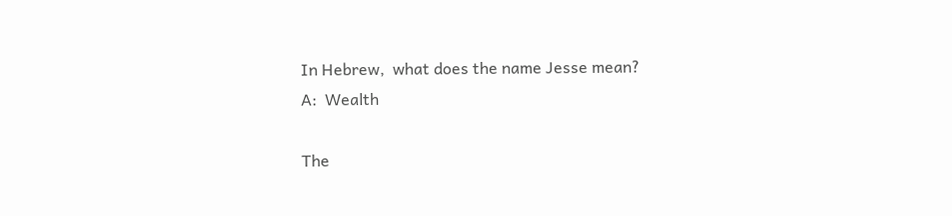In Hebrew,  what does the name Jesse mean?
A:  Wealth

The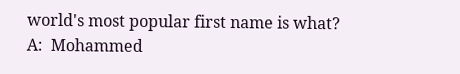world's most popular first name is what?
A:  Mohammed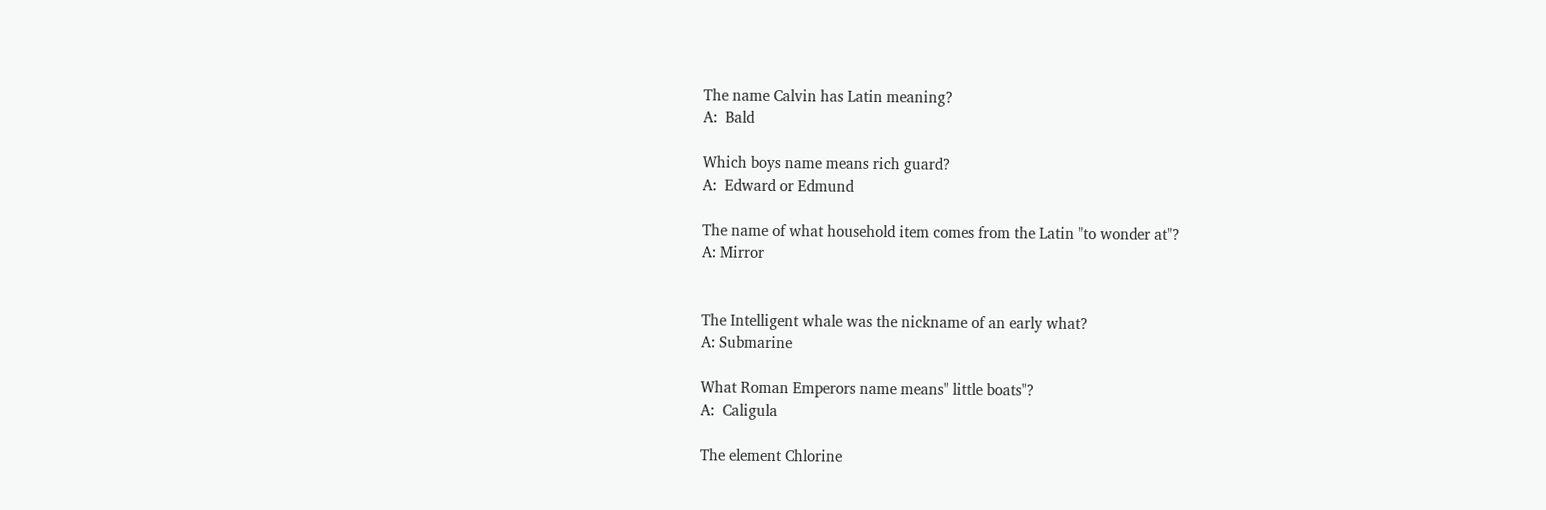The name Calvin has Latin meaning?
A:  Bald

Which boys name means rich guard?
A:  Edward or Edmund

The name of what household item comes from the Latin "to wonder at"?
A: Mirror


The Intelligent whale was the nickname of an early what?
A: Submarine

What Roman Emperors name means" little boats"?
A:  Caligula

The element Chlorine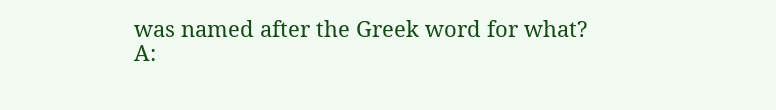was named after the Greek word for what?
A: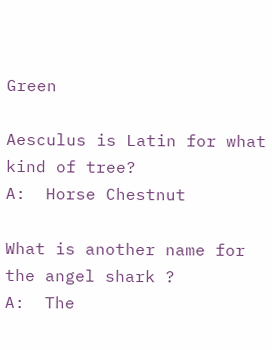Green

Aesculus is Latin for what kind of tree?
A:  Horse Chestnut

What is another name for the angel shark ?
A:  The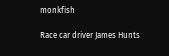monkfish

Race car driver James Hunts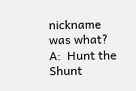nickname was what?
A:  Hunt the Shunt